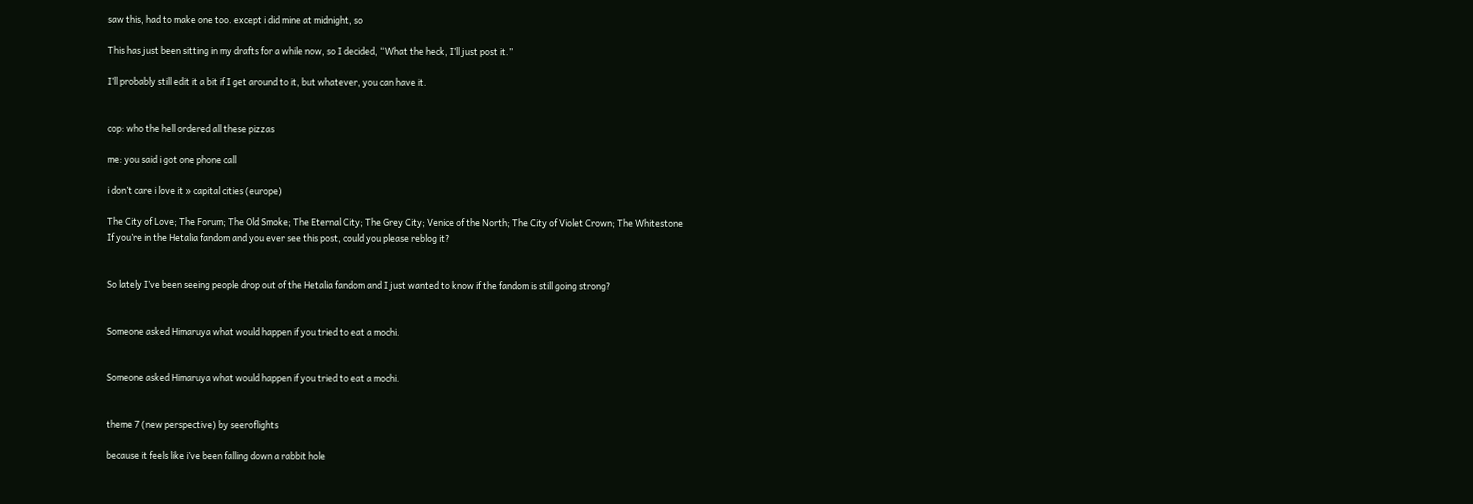saw this, had to make one too. except i did mine at midnight, so

This has just been sitting in my drafts for a while now, so I decided, “What the heck, I’ll just post it.”

I’ll probably still edit it a bit if I get around to it, but whatever, you can have it.


cop: who the hell ordered all these pizzas

me: you said i got one phone call

i don’t care i love it » capital cities (europe)

The City of Love; The Forum; The Old Smoke; The Eternal City; The Grey City; Venice of the North; The City of Violet Crown; The Whitestone
If you’re in the Hetalia fandom and you ever see this post, could you please reblog it?


So lately I’ve been seeing people drop out of the Hetalia fandom and I just wanted to know if the fandom is still going strong?


Someone asked Himaruya what would happen if you tried to eat a mochi.


Someone asked Himaruya what would happen if you tried to eat a mochi.


theme 7 (new perspective) by seeroflights

because it feels like i’ve been falling down a rabbit hole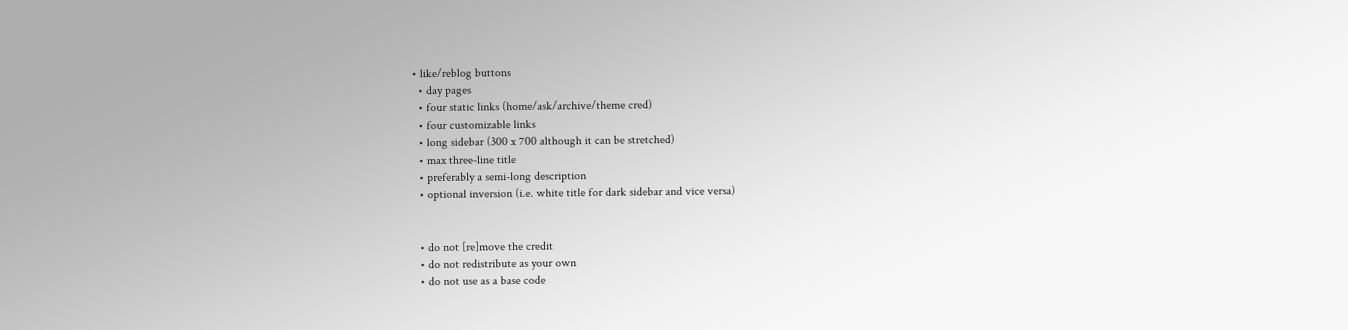• like/reblog buttons
  • day pages
  • four static links (home/ask/archive/theme cred)
  • four customizable links
  • long sidebar (300 x 700 although it can be stretched)
  • max three-line title
  • preferably a semi-long description
  • optional inversion (i.e. white title for dark sidebar and vice versa)


  • do not [re]move the credit
  • do not redistribute as your own
  • do not use as a base code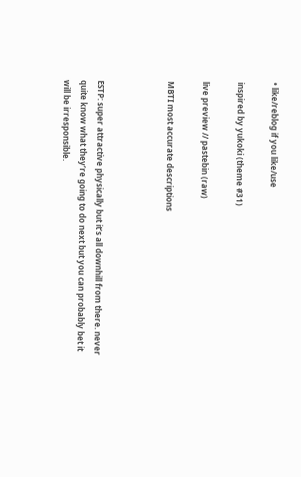• like/reblog if you like/use

inspired by yukoki (theme #31)

live preview // pastebin (raw)

MBTI most accurate descriptions



ESTP: super attractive physically but it’s all downhill from there. never quite know what they’re going to do next but you can probably bet it will be irresponsible.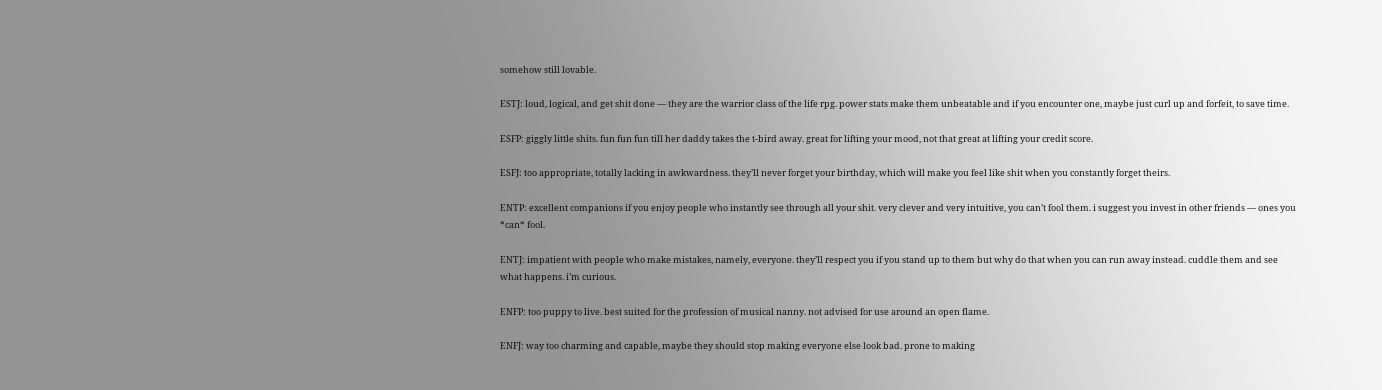somehow still lovable.

ESTJ: loud, logical, and get shit done — they are the warrior class of the life rpg. power stats make them unbeatable and if you encounter one, maybe just curl up and forfeit, to save time.

ESFP: giggly little shits. fun fun fun till her daddy takes the t-bird away. great for lifting your mood, not that great at lifting your credit score.

ESFJ: too appropriate, totally lacking in awkwardness. they’ll never forget your birthday, which will make you feel like shit when you constantly forget theirs.

ENTP: excellent companions if you enjoy people who instantly see through all your shit. very clever and very intuitive, you can’t fool them. i suggest you invest in other friends — ones you *can* fool.

ENTJ: impatient with people who make mistakes, namely, everyone. they’ll respect you if you stand up to them but why do that when you can run away instead. cuddle them and see what happens. i’m curious.

ENFP: too puppy to live. best suited for the profession of musical nanny. not advised for use around an open flame.

ENFJ: way too charming and capable, maybe they should stop making everyone else look bad. prone to making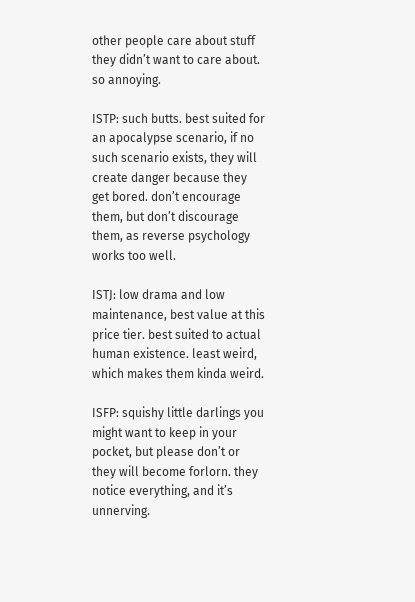other people care about stuff they didn’t want to care about. so annoying.

ISTP: such butts. best suited for an apocalypse scenario, if no such scenario exists, they will create danger because they get bored. don’t encourage them, but don’t discourage them, as reverse psychology works too well.

ISTJ: low drama and low maintenance, best value at this price tier. best suited to actual human existence. least weird, which makes them kinda weird.

ISFP: squishy little darlings you might want to keep in your pocket, but please don’t or they will become forlorn. they notice everything, and it’s unnerving.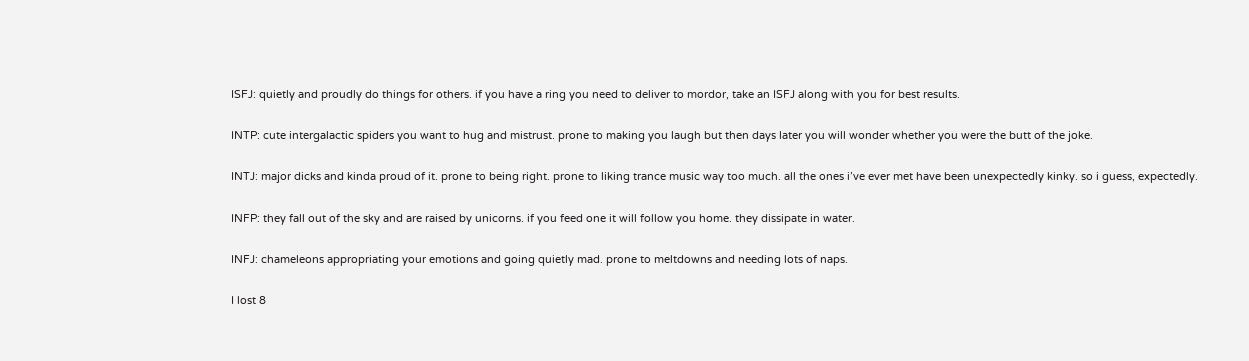ISFJ: quietly and proudly do things for others. if you have a ring you need to deliver to mordor, take an ISFJ along with you for best results.

INTP: cute intergalactic spiders you want to hug and mistrust. prone to making you laugh but then days later you will wonder whether you were the butt of the joke.

INTJ: major dicks and kinda proud of it. prone to being right. prone to liking trance music way too much. all the ones i’ve ever met have been unexpectedly kinky. so i guess, expectedly.

INFP: they fall out of the sky and are raised by unicorns. if you feed one it will follow you home. they dissipate in water.

INFJ: chameleons appropriating your emotions and going quietly mad. prone to meltdowns and needing lots of naps.

I lost 8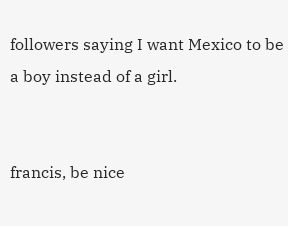followers saying I want Mexico to be a boy instead of a girl.


francis, be nice